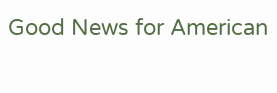Good News for American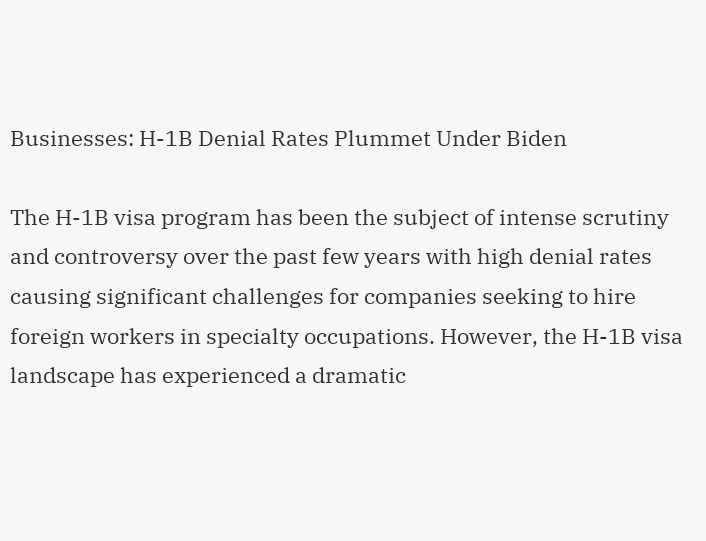Businesses: H-1B Denial Rates Plummet Under Biden

The H-1B visa program has been the subject of intense scrutiny and controversy over the past few years with high denial rates causing significant challenges for companies seeking to hire foreign workers in specialty occupations. However, the H-1B visa landscape has experienced a dramatic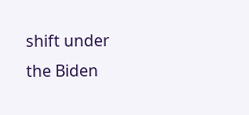shift under the Biden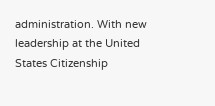administration. With new leadership at the United States Citizenship